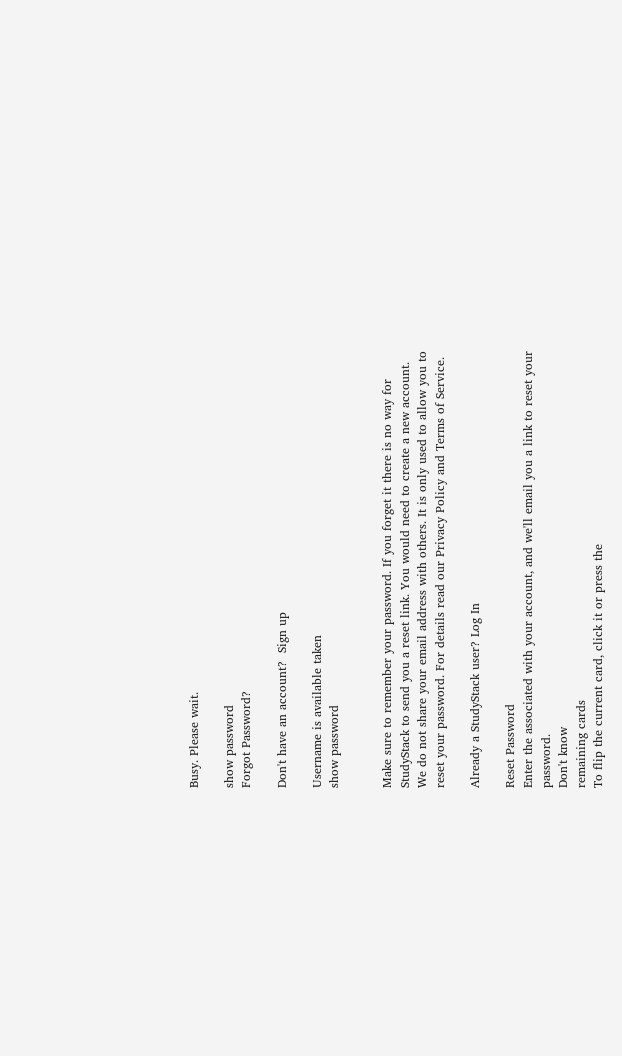Busy. Please wait.

show password
Forgot Password?

Don't have an account?  Sign up

Username is available taken
show password


Make sure to remember your password. If you forget it there is no way for StudyStack to send you a reset link. You would need to create a new account.
We do not share your email address with others. It is only used to allow you to reset your password. For details read our Privacy Policy and Terms of Service.

Already a StudyStack user? Log In

Reset Password
Enter the associated with your account, and we'll email you a link to reset your password.
Don't know
remaining cards
To flip the current card, click it or press the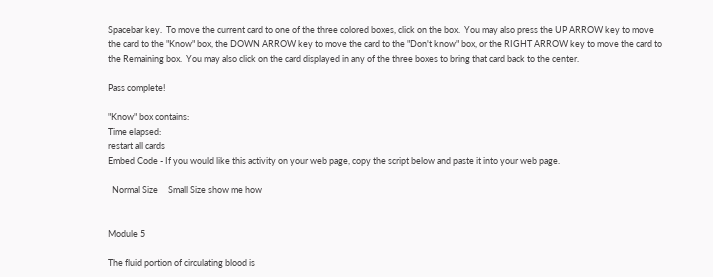Spacebar key.  To move the current card to one of the three colored boxes, click on the box.  You may also press the UP ARROW key to move the card to the "Know" box, the DOWN ARROW key to move the card to the "Don't know" box, or the RIGHT ARROW key to move the card to the Remaining box.  You may also click on the card displayed in any of the three boxes to bring that card back to the center.

Pass complete!

"Know" box contains:
Time elapsed:
restart all cards
Embed Code - If you would like this activity on your web page, copy the script below and paste it into your web page.

  Normal Size     Small Size show me how


Module 5

The fluid portion of circulating blood is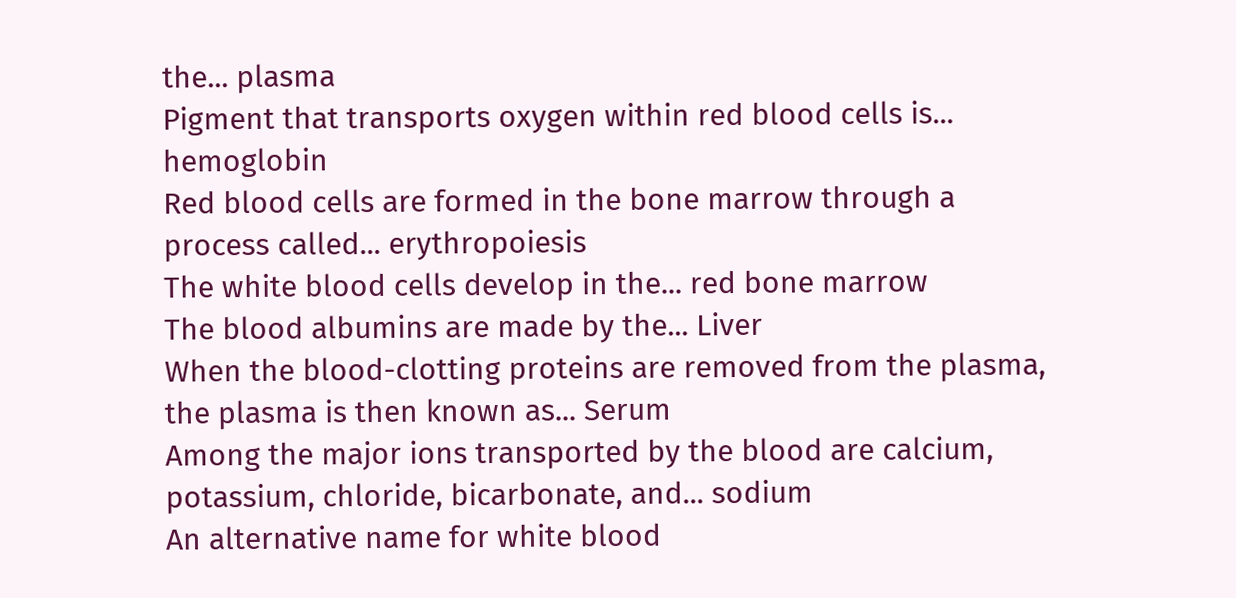the... plasma
Pigment that transports oxygen within red blood cells is... hemoglobin
Red blood cells are formed in the bone marrow through a process called... erythropoiesis
The white blood cells develop in the... red bone marrow
The blood albumins are made by the... Liver
When the blood-clotting proteins are removed from the plasma, the plasma is then known as... Serum
Among the major ions transported by the blood are calcium, potassium, chloride, bicarbonate, and... sodium
An alternative name for white blood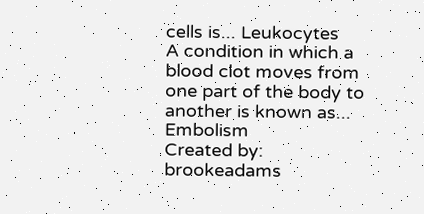cells is... Leukocytes
A condition in which a blood clot moves from one part of the body to another is known as... Embolism
Created by: brookeadams